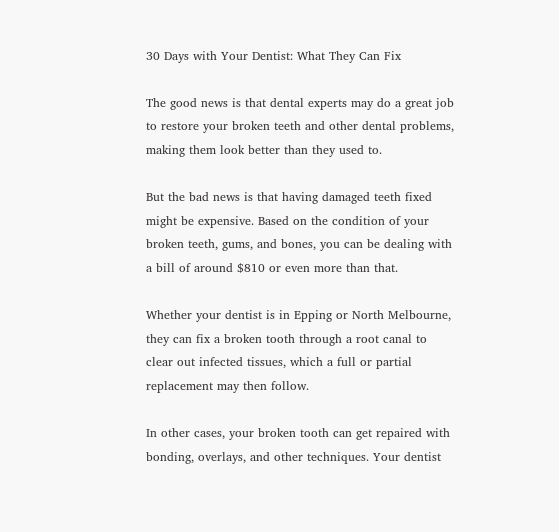30 Days with Your Dentist: What They Can Fix

The good news is that dental experts may do a great job to restore your broken teeth and other dental problems, making them look better than they used to.

But the bad news is that having damaged teeth fixed might be expensive. Based on the condition of your broken teeth, gums, and bones, you can be dealing with a bill of around $810 or even more than that.

Whether your dentist is in Epping or North Melbourne, they can fix a broken tooth through a root canal to clear out infected tissues, which a full or partial replacement may then follow.

In other cases, your broken tooth can get repaired with bonding, overlays, and other techniques. Your dentist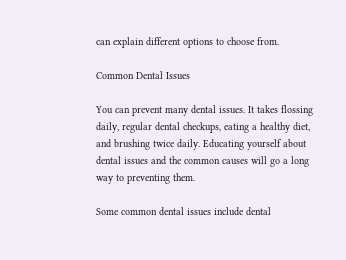can explain different options to choose from.

Common Dental Issues

You can prevent many dental issues. It takes flossing daily, regular dental checkups, eating a healthy diet, and brushing twice daily. Educating yourself about dental issues and the common causes will go a long way to preventing them.

Some common dental issues include dental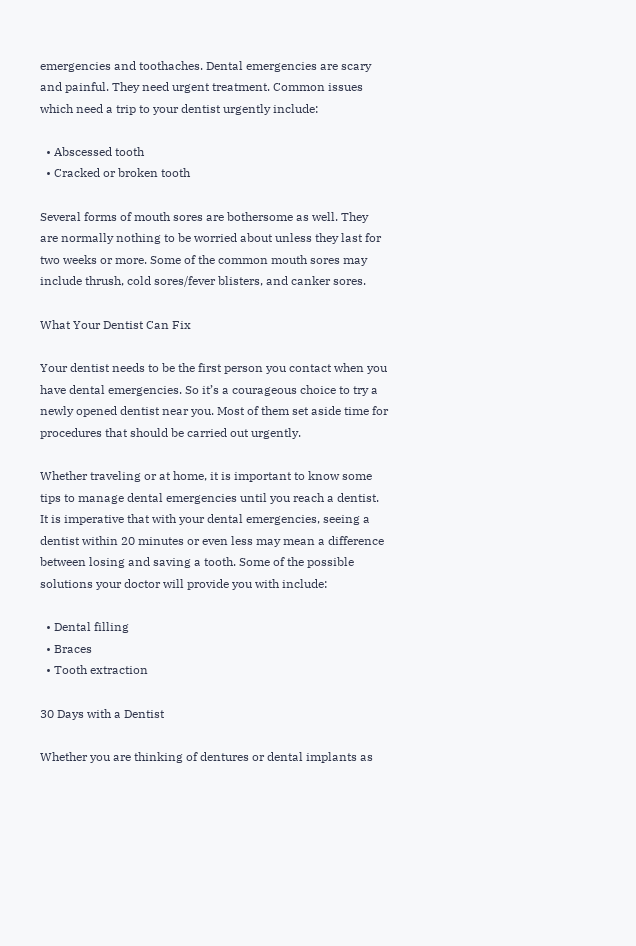emergencies and toothaches. Dental emergencies are scary and painful. They need urgent treatment. Common issues which need a trip to your dentist urgently include:

  • Abscessed tooth
  • Cracked or broken tooth

Several forms of mouth sores are bothersome as well. They are normally nothing to be worried about unless they last for two weeks or more. Some of the common mouth sores may include thrush, cold sores/fever blisters, and canker sores.

What Your Dentist Can Fix

Your dentist needs to be the first person you contact when you have dental emergencies. So it’s a courageous choice to try a newly opened dentist near you. Most of them set aside time for procedures that should be carried out urgently.

Whether traveling or at home, it is important to know some tips to manage dental emergencies until you reach a dentist. It is imperative that with your dental emergencies, seeing a dentist within 20 minutes or even less may mean a difference between losing and saving a tooth. Some of the possible solutions your doctor will provide you with include:

  • Dental filling
  • Braces
  • Tooth extraction

30 Days with a Dentist

Whether you are thinking of dentures or dental implants as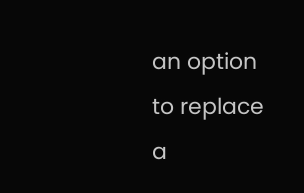an option to replace a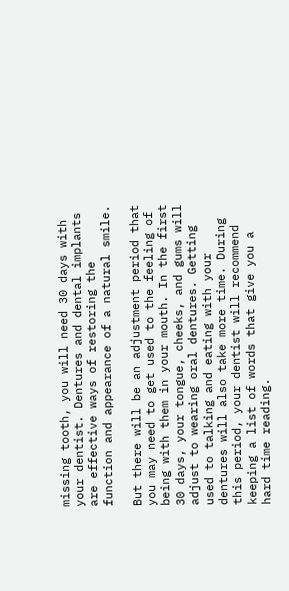missing tooth, you will need 30 days with your dentist. Dentures and dental implants are effective ways of restoring the function and appearance of a natural smile.

But there will be an adjustment period that you may need to get used to the feeling of being with them in your mouth. In the first 30 days, your tongue, cheeks, and gums will adjust to wearing oral dentures. Getting used to talking and eating with your dentures will also take more time. During this period, your dentist will recommend keeping a list of words that give you a hard time reading.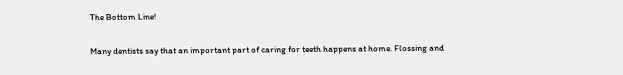The Bottom Line!

Many dentists say that an important part of caring for teeth happens at home. Flossing and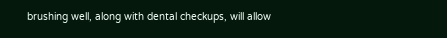brushing well, along with dental checkups, will allow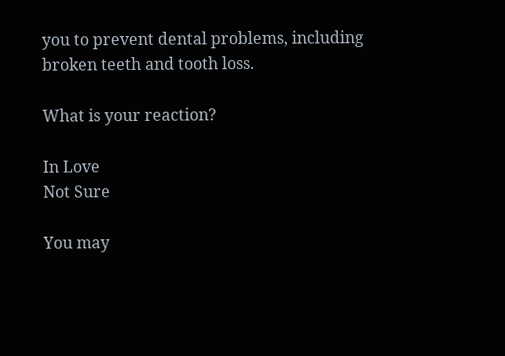you to prevent dental problems, including broken teeth and tooth loss.

What is your reaction?

In Love
Not Sure

You may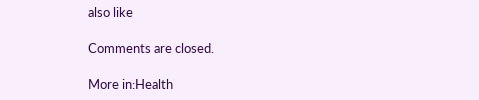also like

Comments are closed.

More in:Health